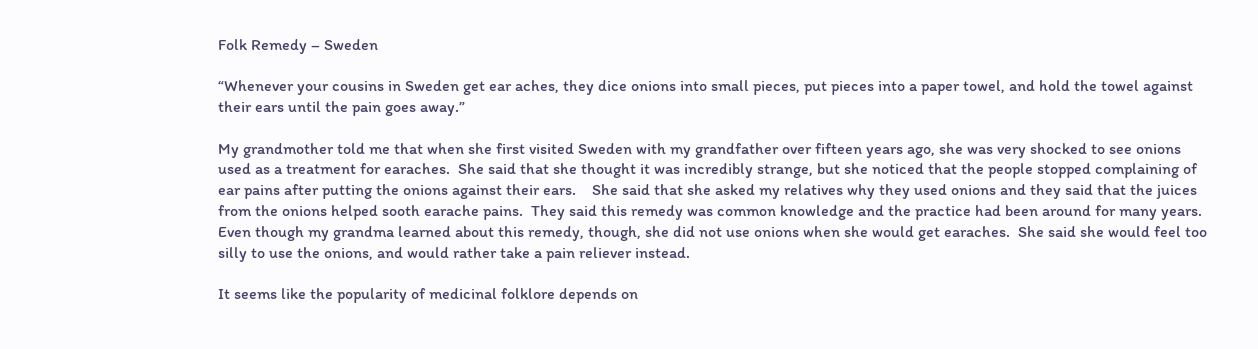Folk Remedy – Sweden

“Whenever your cousins in Sweden get ear aches, they dice onions into small pieces, put pieces into a paper towel, and hold the towel against their ears until the pain goes away.”

My grandmother told me that when she first visited Sweden with my grandfather over fifteen years ago, she was very shocked to see onions used as a treatment for earaches.  She said that she thought it was incredibly strange, but she noticed that the people stopped complaining of ear pains after putting the onions against their ears.    She said that she asked my relatives why they used onions and they said that the juices from the onions helped sooth earache pains.  They said this remedy was common knowledge and the practice had been around for many years.  Even though my grandma learned about this remedy, though, she did not use onions when she would get earaches.  She said she would feel too silly to use the onions, and would rather take a pain reliever instead.

It seems like the popularity of medicinal folklore depends on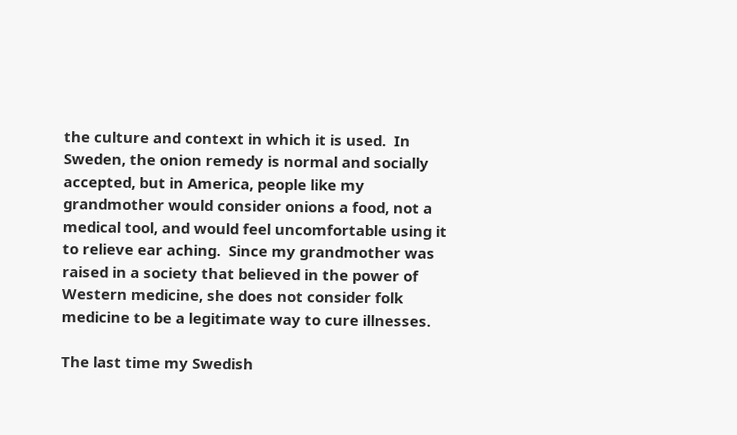the culture and context in which it is used.  In Sweden, the onion remedy is normal and socially accepted, but in America, people like my grandmother would consider onions a food, not a medical tool, and would feel uncomfortable using it to relieve ear aching.  Since my grandmother was raised in a society that believed in the power of Western medicine, she does not consider folk medicine to be a legitimate way to cure illnesses.

The last time my Swedish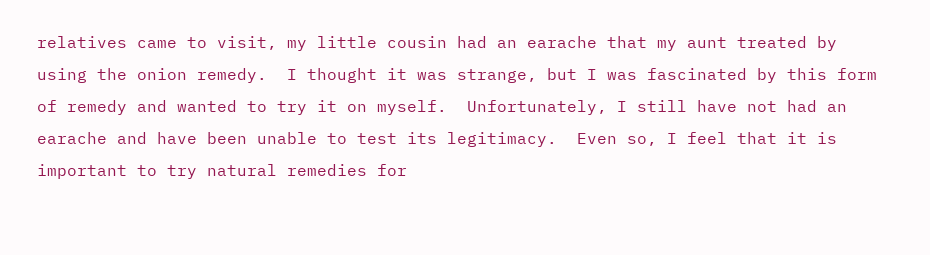relatives came to visit, my little cousin had an earache that my aunt treated by using the onion remedy.  I thought it was strange, but I was fascinated by this form of remedy and wanted to try it on myself.  Unfortunately, I still have not had an earache and have been unable to test its legitimacy.  Even so, I feel that it is important to try natural remedies for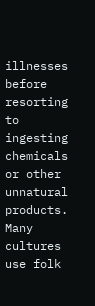illnesses before resorting to ingesting chemicals or other unnatural products.  Many cultures use folk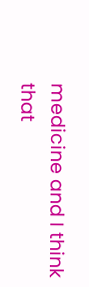medicine and I think that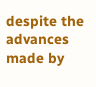despite the advances made by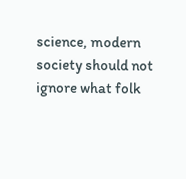science, modern society should not ignore what folk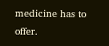medicine has to offer.